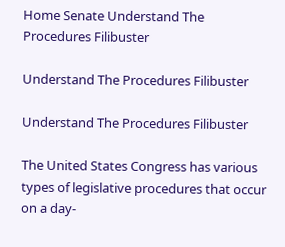Home Senate Understand The Procedures Filibuster

Understand The Procedures Filibuster

Understand The Procedures Filibuster

The United States Congress has various types of legislative procedures that occur on a day-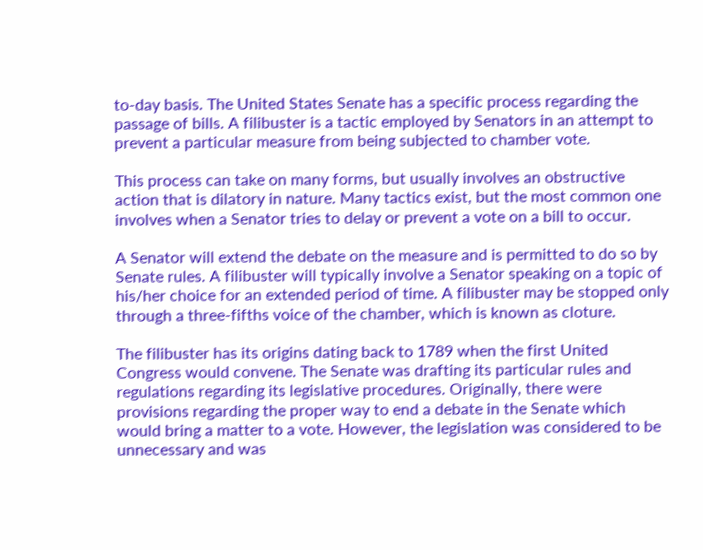to-day basis. The United States Senate has a specific process regarding the passage of bills. A filibuster is a tactic employed by Senators in an attempt to prevent a particular measure from being subjected to chamber vote.

This process can take on many forms, but usually involves an obstructive action that is dilatory in nature. Many tactics exist, but the most common one involves when a Senator tries to delay or prevent a vote on a bill to occur.

A Senator will extend the debate on the measure and is permitted to do so by Senate rules. A filibuster will typically involve a Senator speaking on a topic of his/her choice for an extended period of time. A filibuster may be stopped only through a three-fifths voice of the chamber, which is known as cloture.

The filibuster has its origins dating back to 1789 when the first United Congress would convene. The Senate was drafting its particular rules and regulations regarding its legislative procedures. Originally, there were provisions regarding the proper way to end a debate in the Senate which would bring a matter to a vote. However, the legislation was considered to be unnecessary and was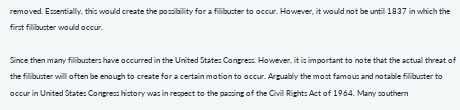removed. Essentially, this would create the possibility for a filibuster to occur. However, it would not be until 1837 in which the first filibuster would occur.

Since then many filibusters have occurred in the United States Congress. However, it is important to note that the actual threat of the filibuster will often be enough to create for a certain motion to occur. Arguably the most famous and notable filibuster to occur in United States Congress history was in respect to the passing of the Civil Rights Act of 1964. Many southern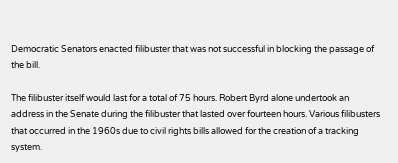Democratic Senators enacted filibuster that was not successful in blocking the passage of the bill.

The filibuster itself would last for a total of 75 hours. Robert Byrd alone undertook an address in the Senate during the filibuster that lasted over fourteen hours. Various filibusters that occurred in the 1960s due to civil rights bills allowed for the creation of a tracking system.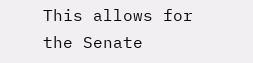This allows for the Senate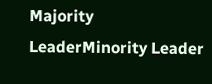Majority LeaderMinority Leader